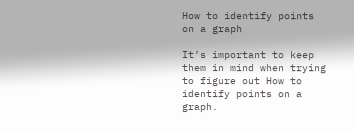How to identify points on a graph

It’s important to keep them in mind when trying to figure out How to identify points on a graph.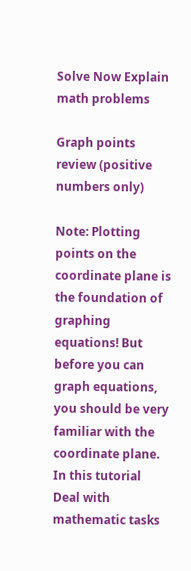Solve Now Explain math problems

Graph points review (positive numbers only)

Note: Plotting points on the coordinate plane is the foundation of graphing equations! But before you can graph equations, you should be very familiar with the coordinate plane. In this tutorial
Deal with mathematic tasks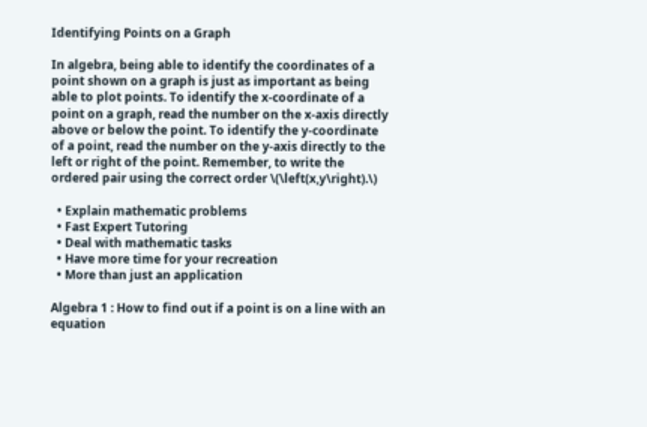Identifying Points on a Graph

In algebra, being able to identify the coordinates of a point shown on a graph is just as important as being able to plot points. To identify the x-coordinate of a point on a graph, read the number on the x-axis directly above or below the point. To identify the y-coordinate of a point, read the number on the y-axis directly to the left or right of the point. Remember, to write the ordered pair using the correct order \(\left(x,y\right).\)

  • Explain mathematic problems
  • Fast Expert Tutoring
  • Deal with mathematic tasks
  • Have more time for your recreation
  • More than just an application

Algebra 1 : How to find out if a point is on a line with an equation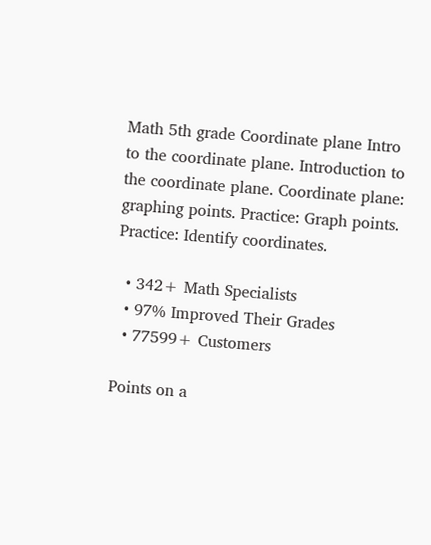Math 5th grade Coordinate plane Intro to the coordinate plane. Introduction to the coordinate plane. Coordinate plane: graphing points. Practice: Graph points. Practice: Identify coordinates.

  • 342+ Math Specialists
  • 97% Improved Their Grades
  • 77599+ Customers

Points on a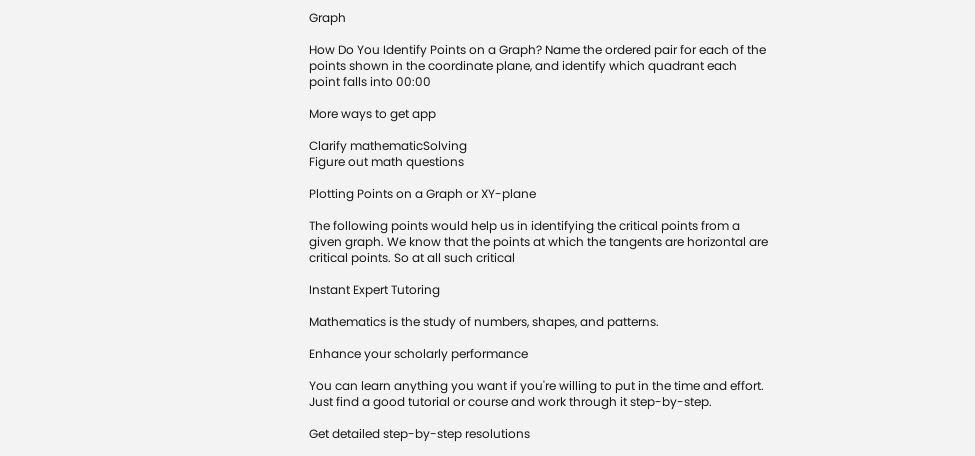Graph

How Do You Identify Points on a Graph? Name the ordered pair for each of the points shown in the coordinate plane, and identify which quadrant each point falls into 00:00

More ways to get app

Clarify mathematicSolving
Figure out math questions

Plotting Points on a Graph or XY-plane

The following points would help us in identifying the critical points from a given graph. We know that the points at which the tangents are horizontal are critical points. So at all such critical

Instant Expert Tutoring

Mathematics is the study of numbers, shapes, and patterns.

Enhance your scholarly performance

You can learn anything you want if you're willing to put in the time and effort. Just find a good tutorial or course and work through it step-by-step.

Get detailed step-by-step resolutions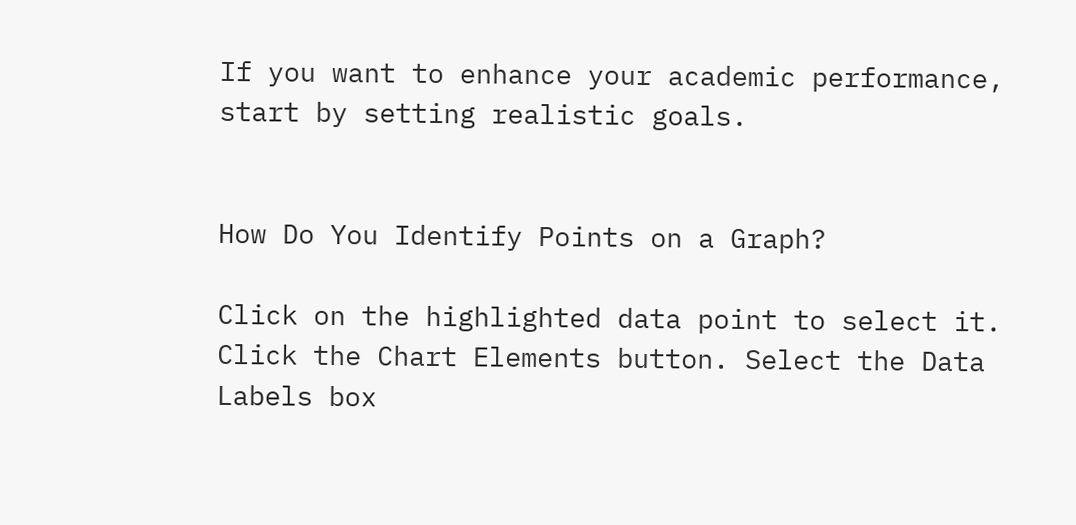If you want to enhance your academic performance, start by setting realistic goals.


How Do You Identify Points on a Graph?

Click on the highlighted data point to select it. Click the Chart Elements button. Select the Data Labels box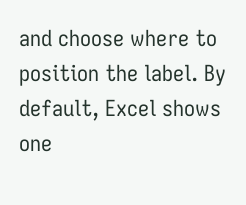and choose where to position the label. By default, Excel shows one